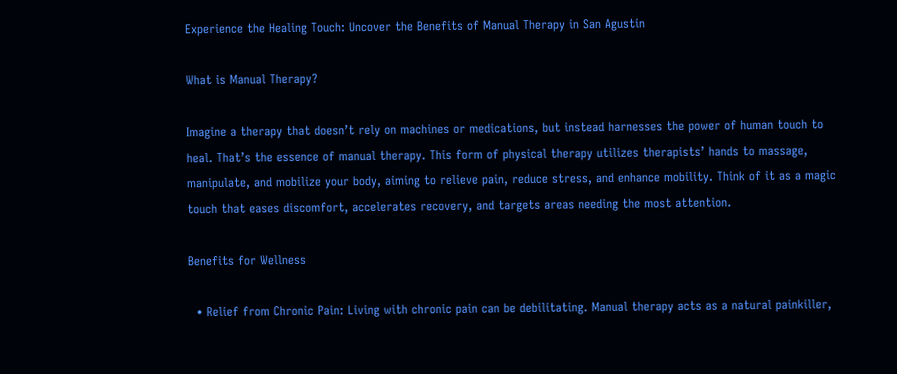Experience the Healing Touch: Uncover the Benefits of Manual Therapy in San Agustin

What is Manual Therapy?

Imagine a therapy that doesn’t rely on machines or medications, but instead harnesses the power of human touch to heal. That’s the essence of manual therapy. This form of physical therapy utilizes therapists’ hands to massage, manipulate, and mobilize your body, aiming to relieve pain, reduce stress, and enhance mobility. Think of it as a magic touch that eases discomfort, accelerates recovery, and targets areas needing the most attention.

Benefits for Wellness

  • Relief from Chronic Pain: Living with chronic pain can be debilitating. Manual therapy acts as a natural painkiller,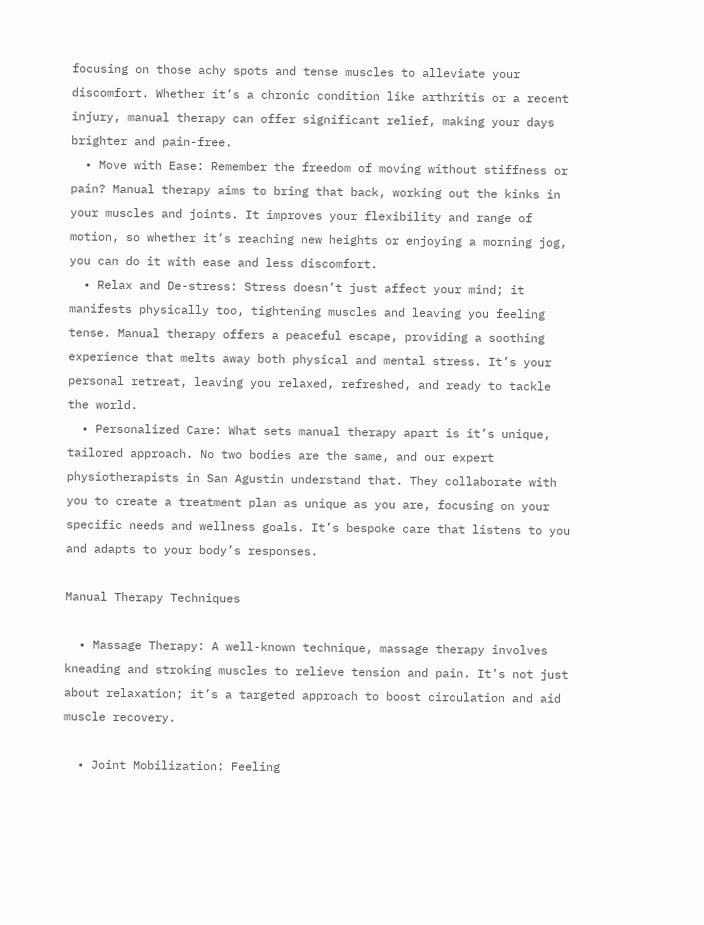focusing on those achy spots and tense muscles to alleviate your discomfort. Whether it’s a chronic condition like arthritis or a recent injury, manual therapy can offer significant relief, making your days brighter and pain-free.
  • Move with Ease: Remember the freedom of moving without stiffness or pain? Manual therapy aims to bring that back, working out the kinks in your muscles and joints. It improves your flexibility and range of motion, so whether it’s reaching new heights or enjoying a morning jog, you can do it with ease and less discomfort.
  • Relax and De-stress: Stress doesn’t just affect your mind; it manifests physically too, tightening muscles and leaving you feeling tense. Manual therapy offers a peaceful escape, providing a soothing experience that melts away both physical and mental stress. It’s your personal retreat, leaving you relaxed, refreshed, and ready to tackle the world.
  • Personalized Care: What sets manual therapy apart is it’s unique, tailored approach. No two bodies are the same, and our expert physiotherapists in San Agustin understand that. They collaborate with you to create a treatment plan as unique as you are, focusing on your specific needs and wellness goals. It’s bespoke care that listens to you and adapts to your body’s responses.

Manual Therapy Techniques

  • Massage Therapy: A well-known technique, massage therapy involves kneading and stroking muscles to relieve tension and pain. It’s not just about relaxation; it’s a targeted approach to boost circulation and aid muscle recovery.

  • Joint Mobilization: Feeling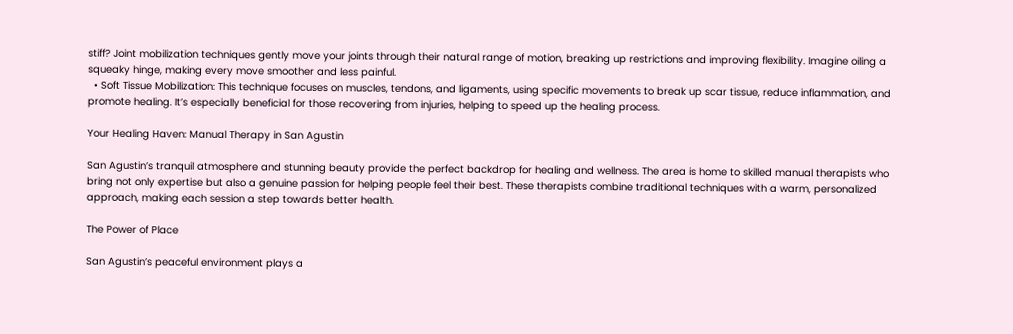stiff? Joint mobilization techniques gently move your joints through their natural range of motion, breaking up restrictions and improving flexibility. Imagine oiling a squeaky hinge, making every move smoother and less painful.
  • Soft Tissue Mobilization: This technique focuses on muscles, tendons, and ligaments, using specific movements to break up scar tissue, reduce inflammation, and promote healing. It’s especially beneficial for those recovering from injuries, helping to speed up the healing process.

Your Healing Haven: Manual Therapy in San Agustin

San Agustin’s tranquil atmosphere and stunning beauty provide the perfect backdrop for healing and wellness. The area is home to skilled manual therapists who bring not only expertise but also a genuine passion for helping people feel their best. These therapists combine traditional techniques with a warm, personalized approach, making each session a step towards better health.

The Power of Place

San Agustin’s peaceful environment plays a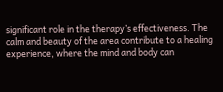significant role in the therapy’s effectiveness. The calm and beauty of the area contribute to a healing experience, where the mind and body can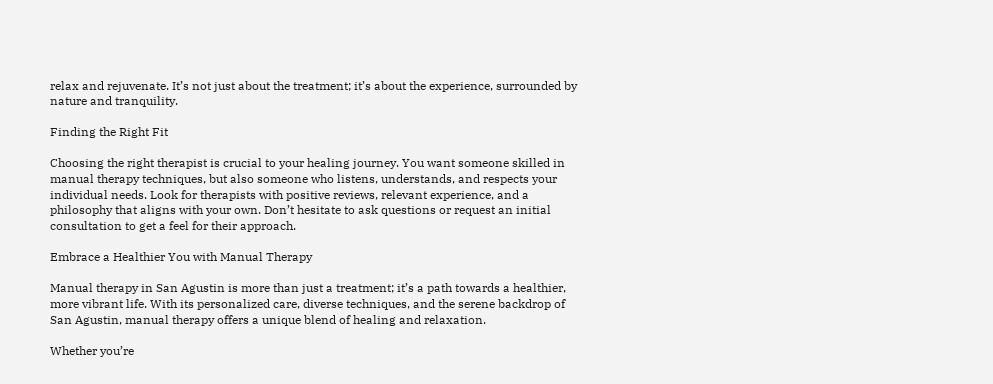relax and rejuvenate. It’s not just about the treatment; it’s about the experience, surrounded by nature and tranquility.

Finding the Right Fit

Choosing the right therapist is crucial to your healing journey. You want someone skilled in manual therapy techniques, but also someone who listens, understands, and respects your individual needs. Look for therapists with positive reviews, relevant experience, and a philosophy that aligns with your own. Don’t hesitate to ask questions or request an initial consultation to get a feel for their approach.

Embrace a Healthier You with Manual Therapy

Manual therapy in San Agustin is more than just a treatment; it’s a path towards a healthier, more vibrant life. With its personalized care, diverse techniques, and the serene backdrop of San Agustin, manual therapy offers a unique blend of healing and relaxation.

Whether you’re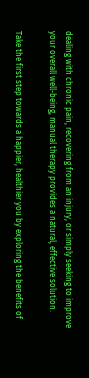dealing with chronic pain, recovering from an injury, or simply seeking to improve your overall well-being, manual therapy provides a natural, effective solution.

Take the first step towards a happier, healthier you by exploring the benefits of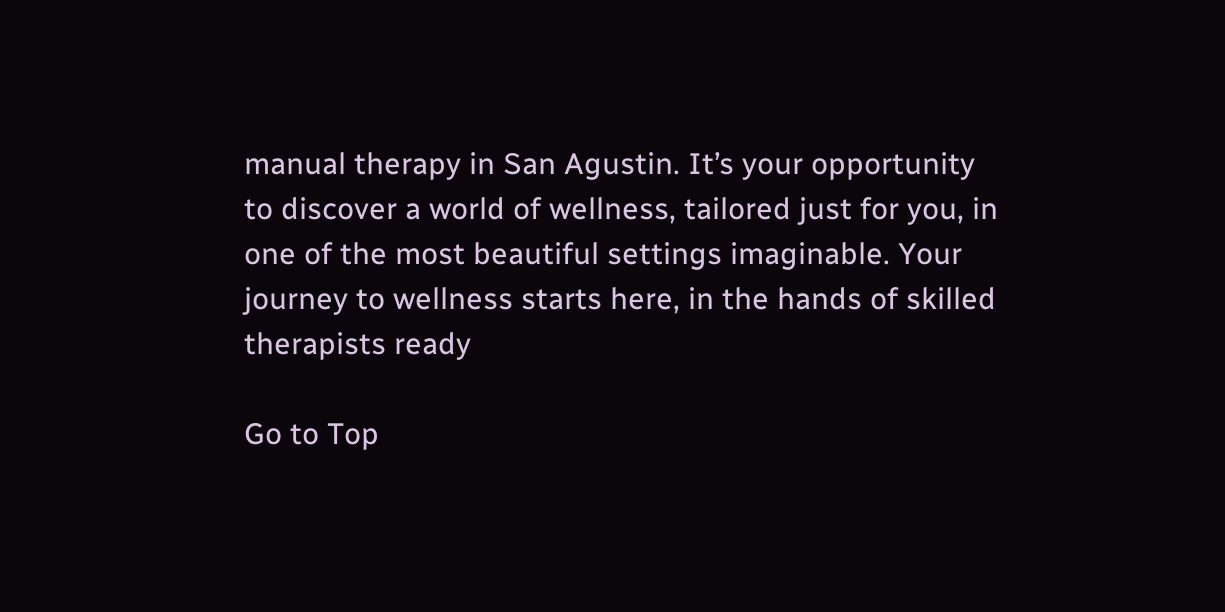manual therapy in San Agustin. It’s your opportunity to discover a world of wellness, tailored just for you, in one of the most beautiful settings imaginable. Your journey to wellness starts here, in the hands of skilled therapists ready

Go to Top